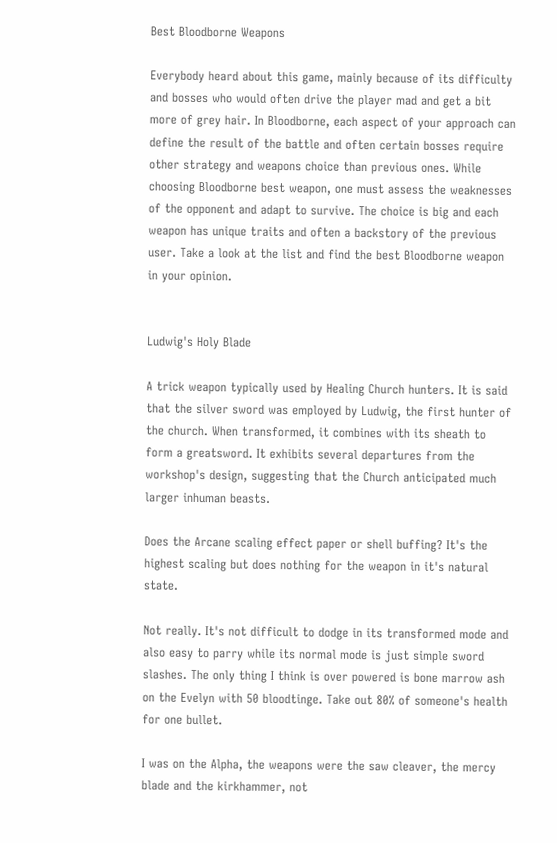Best Bloodborne Weapons

Everybody heard about this game, mainly because of its difficulty and bosses who would often drive the player mad and get a bit more of grey hair. In Bloodborne, each aspect of your approach can define the result of the battle and often certain bosses require other strategy and weapons choice than previous ones. While choosing Bloodborne best weapon, one must assess the weaknesses of the opponent and adapt to survive. The choice is big and each weapon has unique traits and often a backstory of the previous user. Take a look at the list and find the best Bloodborne weapon in your opinion.


Ludwig's Holy Blade

A trick weapon typically used by Healing Church hunters. It is said that the silver sword was employed by Ludwig, the first hunter of the church. When transformed, it combines with its sheath to form a greatsword. It exhibits several departures from the workshop's design, suggesting that the Church anticipated much larger inhuman beasts.

Does the Arcane scaling effect paper or shell buffing? It's the highest scaling but does nothing for the weapon in it's natural state.

Not really. It's not difficult to dodge in its transformed mode and also easy to parry while its normal mode is just simple sword slashes. The only thing I think is over powered is bone marrow ash on the Evelyn with 50 bloodtinge. Take out 80% of someone's health for one bullet.

I was on the Alpha, the weapons were the saw cleaver, the mercy blade and the kirkhammer, not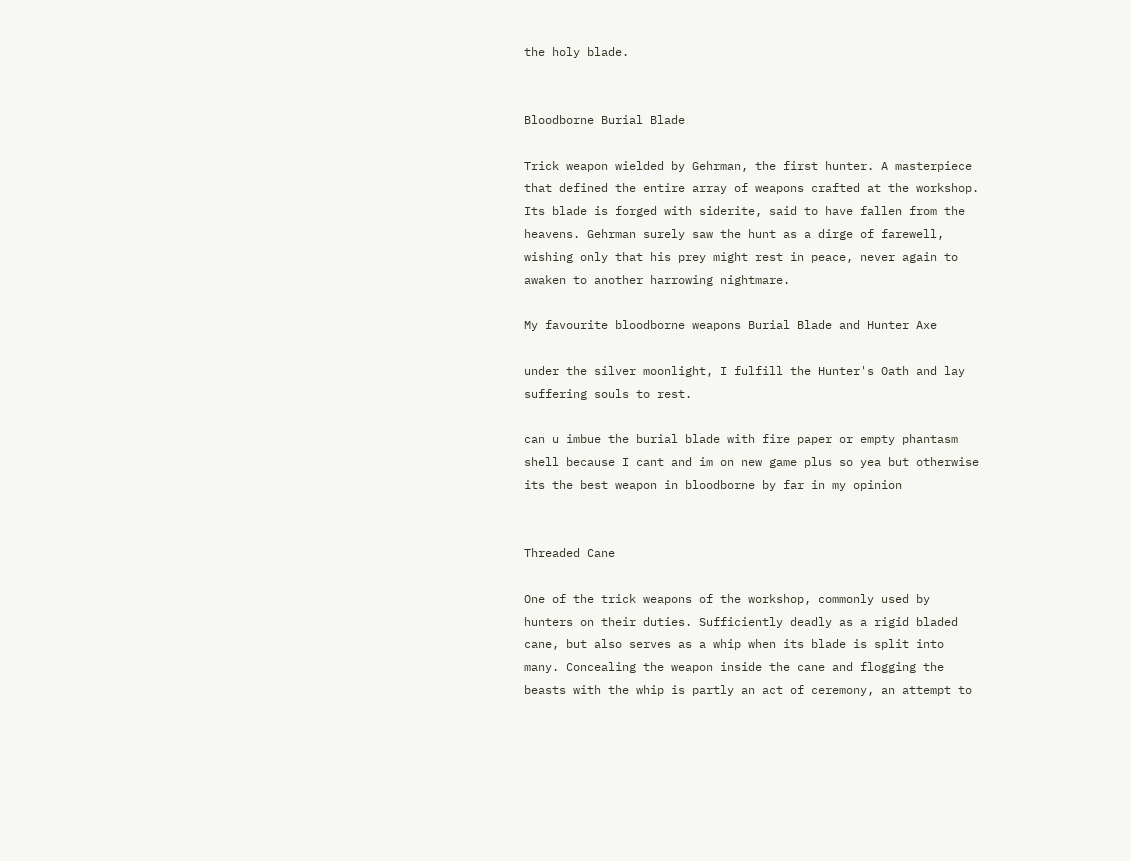the holy blade.


Bloodborne Burial Blade

Trick weapon wielded by Gehrman, the first hunter. A masterpiece that defined the entire array of weapons crafted at the workshop. Its blade is forged with siderite, said to have fallen from the heavens. Gehrman surely saw the hunt as a dirge of farewell, wishing only that his prey might rest in peace, never again to awaken to another harrowing nightmare.

My favourite bloodborne weapons Burial Blade and Hunter Axe

under the silver moonlight, I fulfill the Hunter's Oath and lay suffering souls to rest.

can u imbue the burial blade with fire paper or empty phantasm shell because I cant and im on new game plus so yea but otherwise its the best weapon in bloodborne by far in my opinion


Threaded Cane

One of the trick weapons of the workshop, commonly used by hunters on their duties. Sufficiently deadly as a rigid bladed cane, but also serves as a whip when its blade is split into many. Concealing the weapon inside the cane and flogging the beasts with the whip is partly an act of ceremony, an attempt to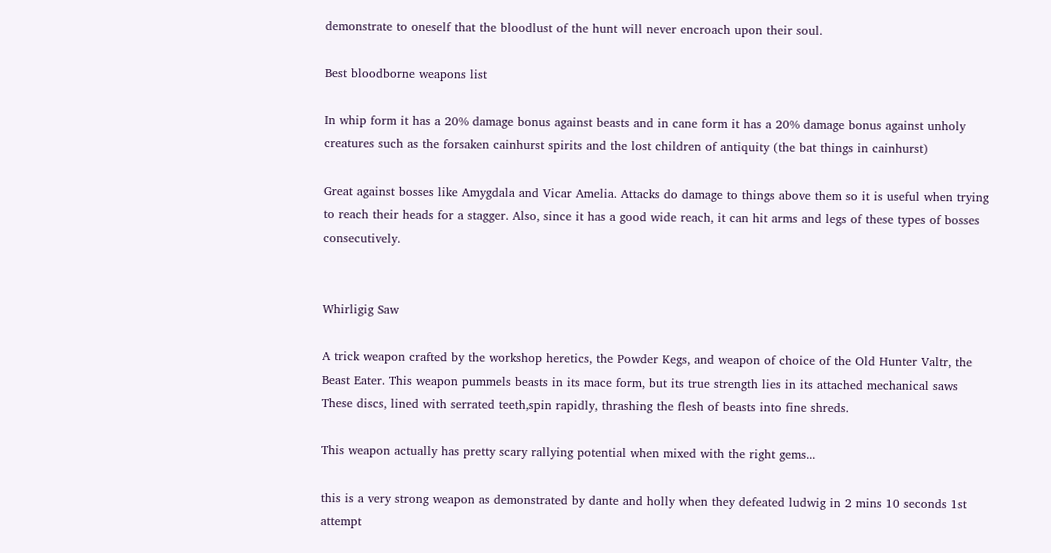demonstrate to oneself that the bloodlust of the hunt will never encroach upon their soul.

Best bloodborne weapons list

In whip form it has a 20% damage bonus against beasts and in cane form it has a 20% damage bonus against unholy creatures such as the forsaken cainhurst spirits and the lost children of antiquity (the bat things in cainhurst)

Great against bosses like Amygdala and Vicar Amelia. Attacks do damage to things above them so it is useful when trying to reach their heads for a stagger. Also, since it has a good wide reach, it can hit arms and legs of these types of bosses consecutively.


Whirligig Saw

A trick weapon crafted by the workshop heretics, the Powder Kegs, and weapon of choice of the Old Hunter Valtr, the Beast Eater. This weapon pummels beasts in its mace form, but its true strength lies in its attached mechanical saws These discs, lined with serrated teeth,spin rapidly, thrashing the flesh of beasts into fine shreds.

This weapon actually has pretty scary rallying potential when mixed with the right gems...

this is a very strong weapon as demonstrated by dante and holly when they defeated ludwig in 2 mins 10 seconds 1st attempt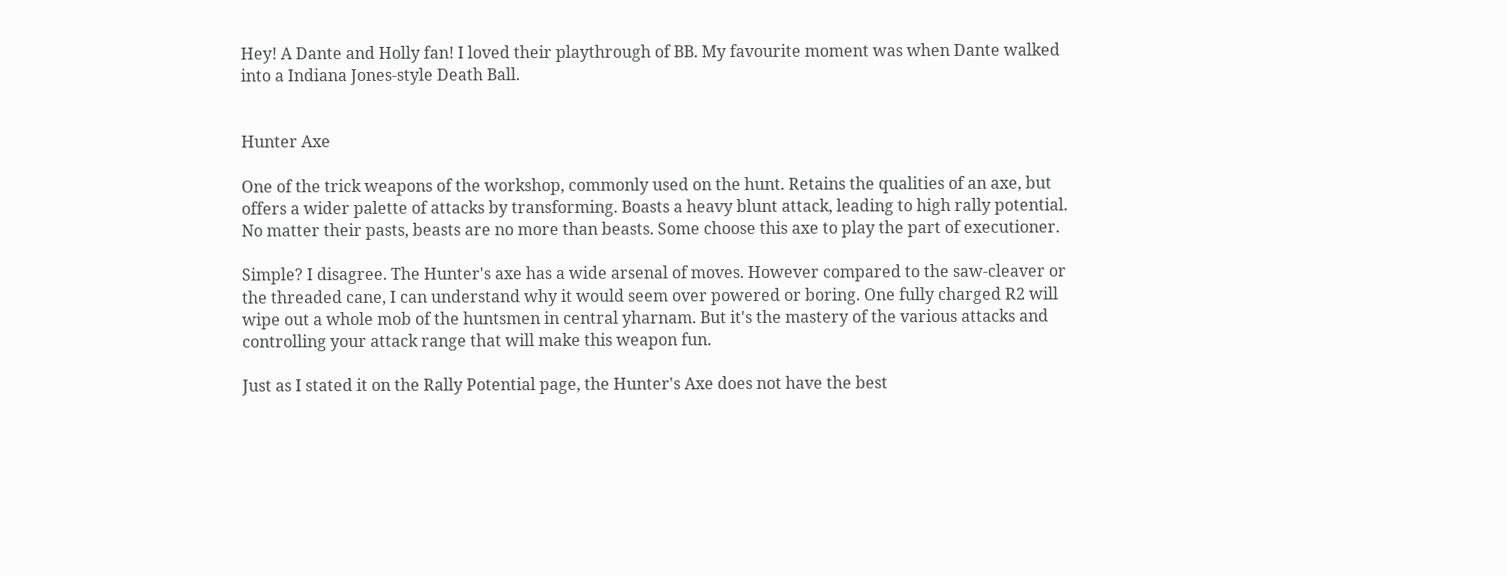Hey! A Dante and Holly fan! I loved their playthrough of BB. My favourite moment was when Dante walked into a Indiana Jones-style Death Ball.


Hunter Axe

One of the trick weapons of the workshop, commonly used on the hunt. Retains the qualities of an axe, but offers a wider palette of attacks by transforming. Boasts a heavy blunt attack, leading to high rally potential. No matter their pasts, beasts are no more than beasts. Some choose this axe to play the part of executioner.

Simple? I disagree. The Hunter's axe has a wide arsenal of moves. However compared to the saw-cleaver or the threaded cane, I can understand why it would seem over powered or boring. One fully charged R2 will wipe out a whole mob of the huntsmen in central yharnam. But it's the mastery of the various attacks and controlling your attack range that will make this weapon fun.

Just as I stated it on the Rally Potential page, the Hunter's Axe does not have the best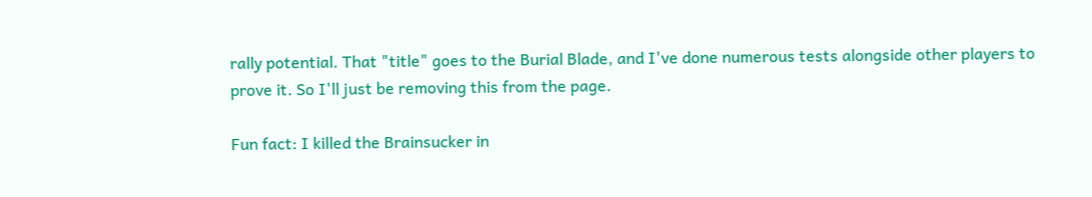rally potential. That "title" goes to the Burial Blade, and I've done numerous tests alongside other players to prove it. So I'll just be removing this from the page.

Fun fact: I killed the Brainsucker in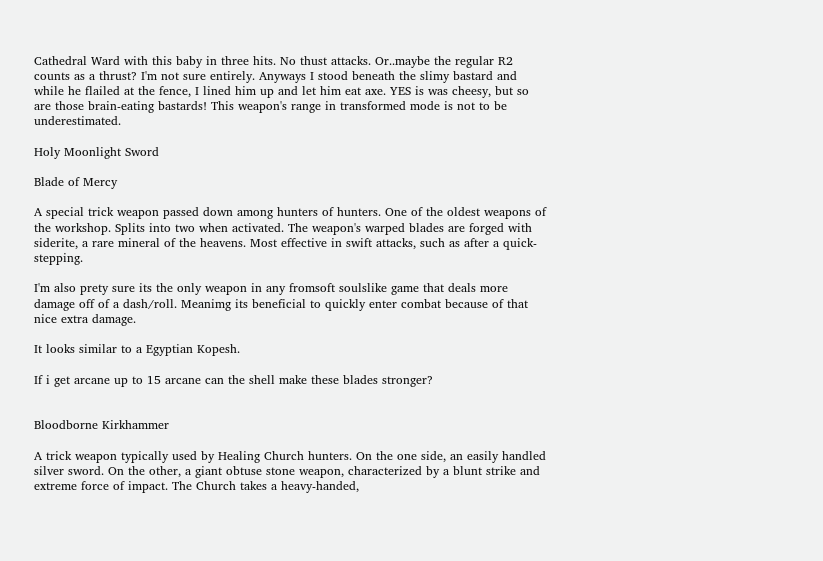Cathedral Ward with this baby in three hits. No thust attacks. Or..maybe the regular R2 counts as a thrust? I'm not sure entirely. Anyways I stood beneath the slimy bastard and while he flailed at the fence, I lined him up and let him eat axe. YES is was cheesy, but so are those brain-eating bastards! This weapon's range in transformed mode is not to be underestimated.

Holy Moonlight Sword

Blade of Mercy

A special trick weapon passed down among hunters of hunters. One of the oldest weapons of the workshop. Splits into two when activated. The weapon's warped blades are forged with siderite, a rare mineral of the heavens. Most effective in swift attacks, such as after a quick-stepping.

I'm also prety sure its the only weapon in any fromsoft soulslike game that deals more damage off of a dash/roll. Meanimg its beneficial to quickly enter combat because of that nice extra damage.

It looks similar to a Egyptian Kopesh.

If i get arcane up to 15 arcane can the shell make these blades stronger?


Bloodborne Kirkhammer

A trick weapon typically used by Healing Church hunters. On the one side, an easily handled silver sword. On the other, a giant obtuse stone weapon, characterized by a blunt strike and extreme force of impact. The Church takes a heavy-handed,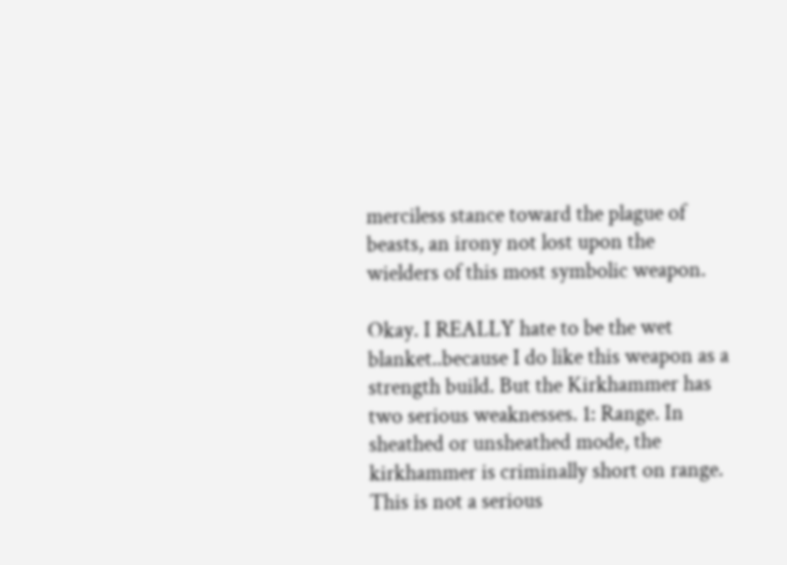merciless stance toward the plague of beasts, an irony not lost upon the wielders of this most symbolic weapon.

Okay. I REALLY hate to be the wet blanket..because I do like this weapon as a strength build. But the Kirkhammer has two serious weaknesses. 1: Range. In sheathed or unsheathed mode, the kirkhammer is criminally short on range. This is not a serious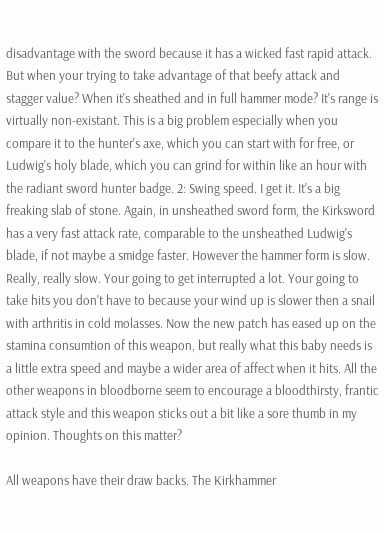disadvantage with the sword because it has a wicked fast rapid attack. But when your trying to take advantage of that beefy attack and stagger value? When it's sheathed and in full hammer mode? It's range is virtually non-existant. This is a big problem especially when you compare it to the hunter's axe, which you can start with for free, or Ludwig's holy blade, which you can grind for within like an hour with the radiant sword hunter badge. 2: Swing speed. I get it. It's a big freaking slab of stone. Again, in unsheathed sword form, the Kirksword has a very fast attack rate, comparable to the unsheathed Ludwig's blade, if not maybe a smidge faster. However the hammer form is slow. Really, really slow. Your going to get interrupted a lot. Your going to take hits you don't have to because your wind up is slower then a snail with arthritis in cold molasses. Now the new patch has eased up on the stamina consumtion of this weapon, but really what this baby needs is a little extra speed and maybe a wider area of affect when it hits. All the other weapons in bloodborne seem to encourage a bloodthirsty, frantic attack style and this weapon sticks out a bit like a sore thumb in my opinion. Thoughts on this matter?

All weapons have their draw backs. The Kirkhammer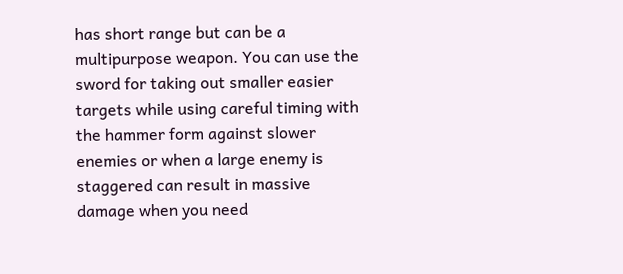has short range but can be a multipurpose weapon. You can use the sword for taking out smaller easier targets while using careful timing with the hammer form against slower enemies or when a large enemy is staggered can result in massive damage when you need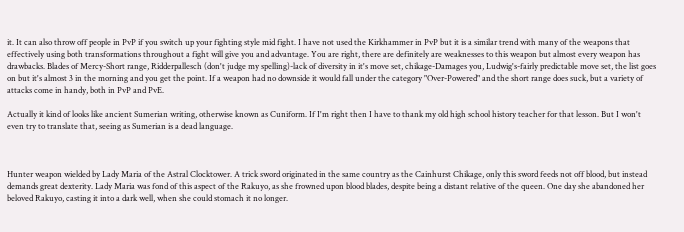it. It can also throw off people in PvP if you switch up your fighting style mid fight. I have not used the Kirkhammer in PvP but it is a similar trend with many of the weapons that effectively using both transformations throughout a fight will give you and advantage. You are right, there are definitely are weaknesses to this weapon but almost every weapon has drawbacks. Blades of Mercy-Short range, Ridderpallesch (don't judge my spelling)-lack of diversity in it's move set, chikage-Damages you, Ludwig's-fairly predictable move set, the list goes on but it's almost 3 in the morning and you get the point. If a weapon had no downside it would fall under the category "Over-Powered" and the short range does suck, but a variety of attacks come in handy, both in PvP and PvE.

Actually it kind of looks like ancient Sumerian writing, otherwise known as Cuniform. If I'm right then I have to thank my old high school history teacher for that lesson. But I won't even try to translate that, seeing as Sumerian is a dead language.



Hunter weapon wielded by Lady Maria of the Astral Clocktower. A trick sword originated in the same country as the Cainhurst Chikage, only this sword feeds not off blood, but instead demands great dexterity. Lady Maria was fond of this aspect of the Rakuyo, as she frowned upon blood blades, despite being a distant relative of the queen. One day she abandoned her beloved Rakuyo, casting it into a dark well, when she could stomach it no longer.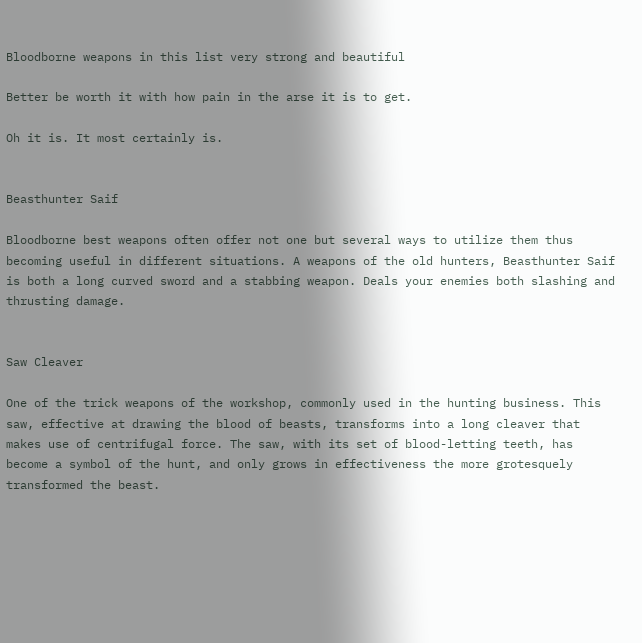Bloodborne weapons in this list very strong and beautiful

Better be worth it with how pain in the arse it is to get.

Oh it is. It most certainly is.


Beasthunter Saif

Bloodborne best weapons often offer not one but several ways to utilize them thus becoming useful in different situations. A weapons of the old hunters, Beasthunter Saif is both a long curved sword and a stabbing weapon. Deals your enemies both slashing and thrusting damage.


Saw Cleaver

One of the trick weapons of the workshop, commonly used in the hunting business. This saw, effective at drawing the blood of beasts, transforms into a long cleaver that makes use of centrifugal force. The saw, with its set of blood-letting teeth, has become a symbol of the hunt, and only grows in effectiveness the more grotesquely transformed the beast.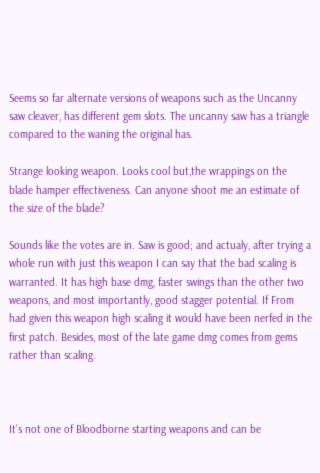Seems so far alternate versions of weapons such as the Uncanny saw cleaver, has different gem slots. The uncanny saw has a triangle compared to the waning the original has.

Strange looking weapon. Looks cool but,the wrappings on the blade hamper effectiveness. Can anyone shoot me an estimate of the size of the blade?

Sounds like the votes are in. Saw is good; and actualy, after trying a whole run with just this weapon I can say that the bad scaling is warranted. It has high base dmg, faster swings than the other two weapons, and most importantly, good stagger potential. If From had given this weapon high scaling it would have been nerfed in the first patch. Besides, most of the late game dmg comes from gems rather than scaling.



It’s not one of Bloodborne starting weapons and can be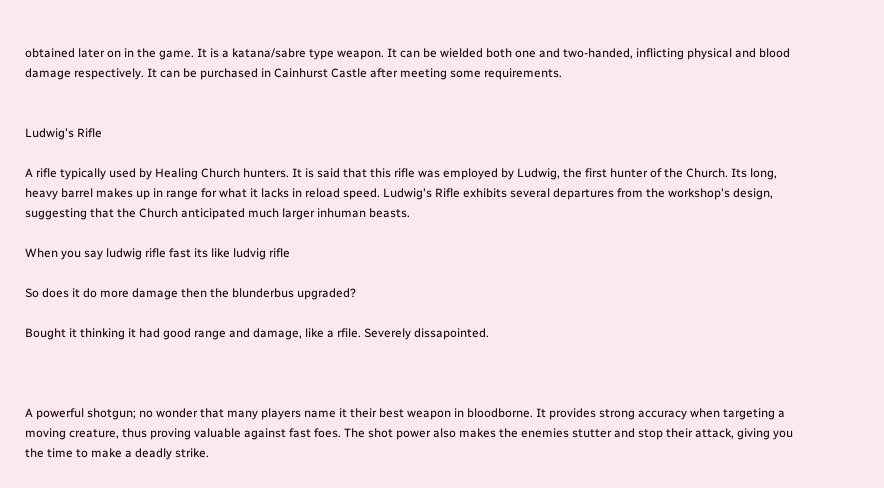obtained later on in the game. It is a katana/sabre type weapon. It can be wielded both one and two-handed, inflicting physical and blood damage respectively. It can be purchased in Cainhurst Castle after meeting some requirements.


Ludwig's Rifle

A rifle typically used by Healing Church hunters. It is said that this rifle was employed by Ludwig, the first hunter of the Church. Its long, heavy barrel makes up in range for what it lacks in reload speed. Ludwig's Rifle exhibits several departures from the workshop's design, suggesting that the Church anticipated much larger inhuman beasts.

When you say ludwig rifle fast its like ludvig rifle

So does it do more damage then the blunderbus upgraded?

Bought it thinking it had good range and damage, like a rfile. Severely dissapointed.



A powerful shotgun; no wonder that many players name it their best weapon in bloodborne. It provides strong accuracy when targeting a moving creature, thus proving valuable against fast foes. The shot power also makes the enemies stutter and stop their attack, giving you the time to make a deadly strike.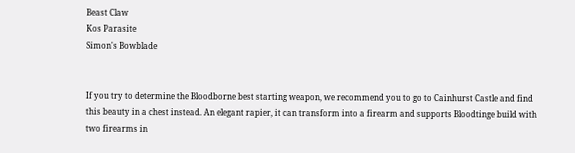Beast Claw
Kos Parasite
Simon's Bowblade


If you try to determine the Bloodborne best starting weapon, we recommend you to go to Cainhurst Castle and find this beauty in a chest instead. An elegant rapier, it can transform into a firearm and supports Bloodtinge build with two firearms in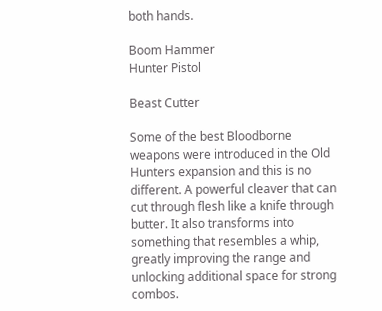both hands.

Boom Hammer
Hunter Pistol

Beast Cutter

Some of the best Bloodborne weapons were introduced in the Old Hunters expansion and this is no different. A powerful cleaver that can cut through flesh like a knife through butter. It also transforms into something that resembles a whip, greatly improving the range and unlocking additional space for strong combos.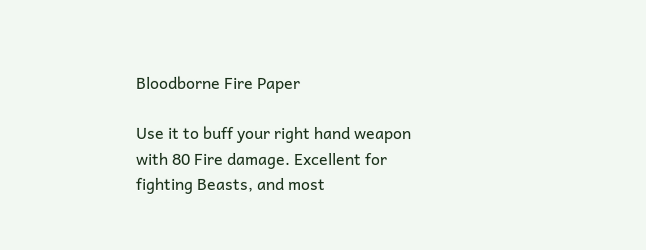Bloodborne Fire Paper

Use it to buff your right hand weapon with 80 Fire damage. Excellent for fighting Beasts, and most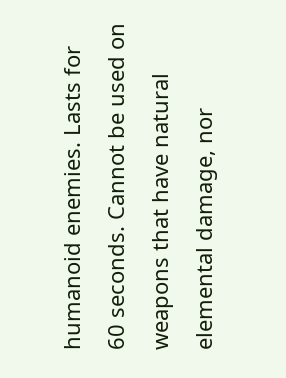humanoid enemies. Lasts for 60 seconds. Cannot be used on weapons that have natural elemental damage, nor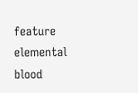feature elemental blood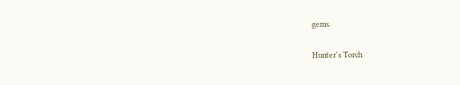gems.

Hunter's Torch